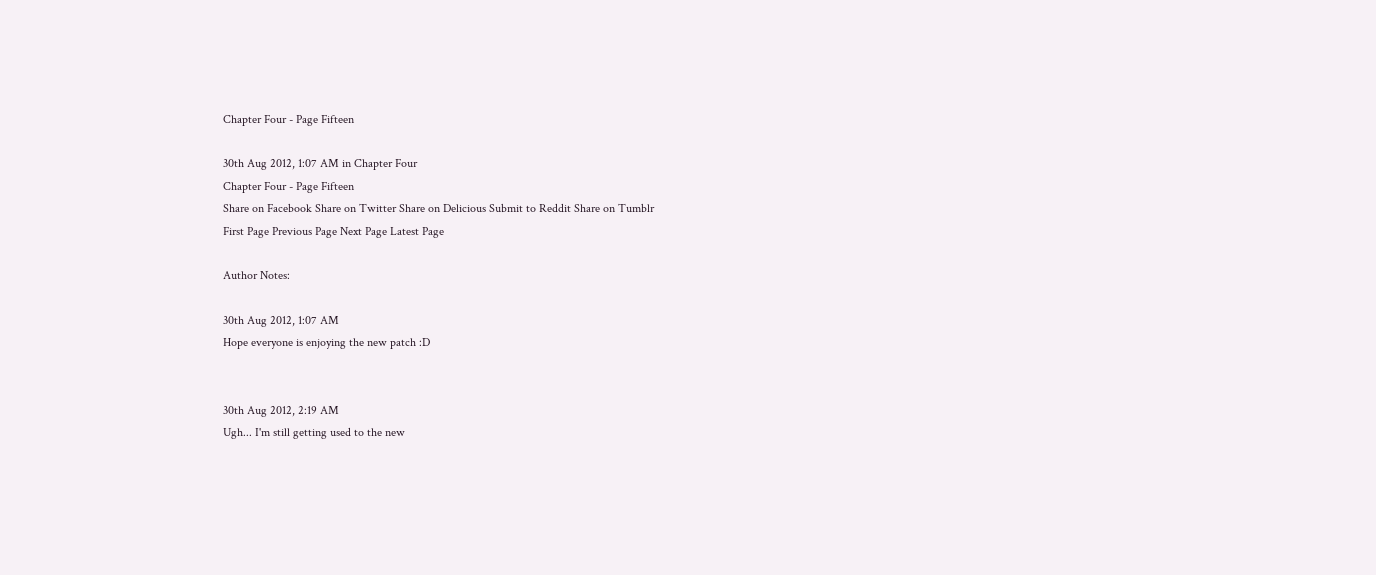Chapter Four - Page Fifteen

30th Aug 2012, 1:07 AM in Chapter Four
Chapter Four - Page Fifteen
Share on Facebook Share on Twitter Share on Delicious Submit to Reddit Share on Tumblr
First Page Previous Page Next Page Latest Page

Author Notes:

30th Aug 2012, 1:07 AM
Hope everyone is enjoying the new patch :D


30th Aug 2012, 2:19 AM
Ugh... I'm still getting used to the new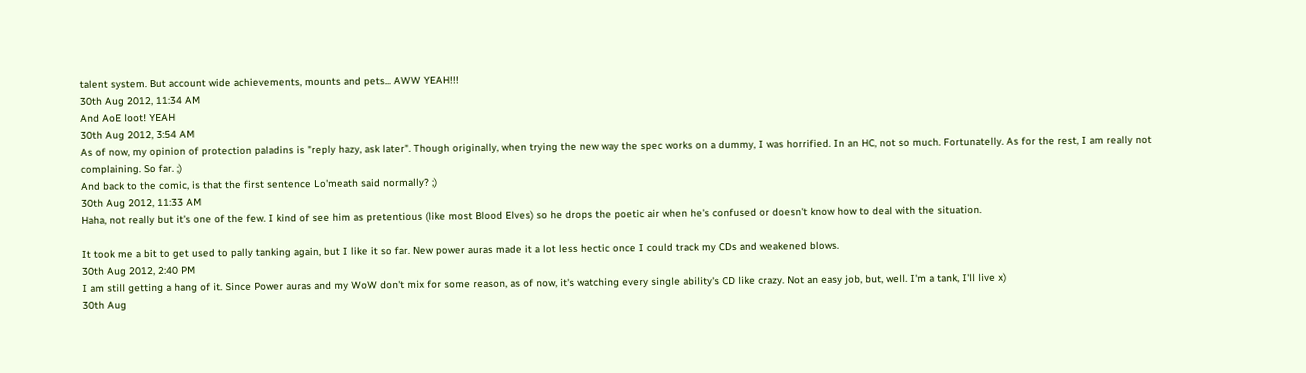talent system. But account wide achievements, mounts and pets... AWW YEAH!!!
30th Aug 2012, 11:34 AM
And AoE loot! YEAH
30th Aug 2012, 3:54 AM
As of now, my opinion of protection paladins is "reply hazy, ask later". Though originally, when trying the new way the spec works on a dummy, I was horrified. In an HC, not so much. Fortunatelly. As for the rest, I am really not complaining. So far. ;)
And back to the comic, is that the first sentence Lo'meath said normally? ;)
30th Aug 2012, 11:33 AM
Haha, not really but it's one of the few. I kind of see him as pretentious (like most Blood Elves) so he drops the poetic air when he's confused or doesn't know how to deal with the situation.

It took me a bit to get used to pally tanking again, but I like it so far. New power auras made it a lot less hectic once I could track my CDs and weakened blows.
30th Aug 2012, 2:40 PM
I am still getting a hang of it. Since Power auras and my WoW don't mix for some reason, as of now, it's watching every single ability's CD like crazy. Not an easy job, but, well. I'm a tank, I'll live x)
30th Aug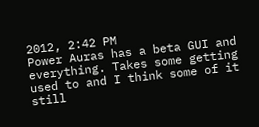2012, 2:42 PM
Power Auras has a beta GUI and everything. Takes some getting used to and I think some of it still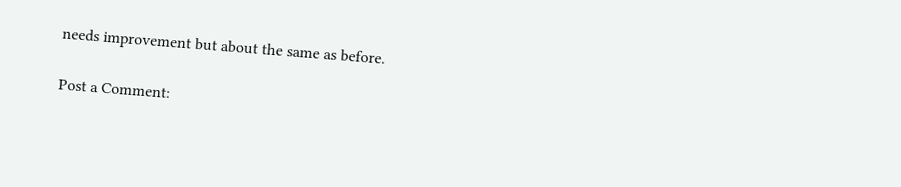needs improvement but about the same as before.

Post a Comment: